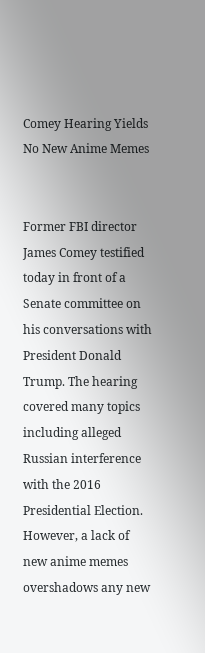Comey Hearing Yields No New Anime Memes


Former FBI director James Comey testified today in front of a Senate committee on his conversations with President Donald Trump. The hearing covered many topics including alleged Russian interference with the 2016 Presidential Election. However, a lack of new anime memes overshadows any new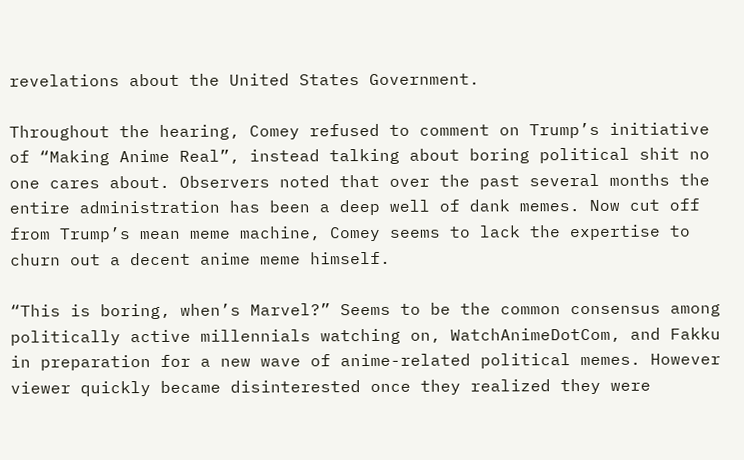revelations about the United States Government.

Throughout the hearing, Comey refused to comment on Trump’s initiative of “Making Anime Real”, instead talking about boring political shit no one cares about. Observers noted that over the past several months the entire administration has been a deep well of dank memes. Now cut off from Trump’s mean meme machine, Comey seems to lack the expertise to churn out a decent anime meme himself.

“This is boring, when’s Marvel?” Seems to be the common consensus among politically active millennials watching on, WatchAnimeDotCom, and Fakku in preparation for a new wave of anime-related political memes. However viewer quickly became disinterested once they realized they were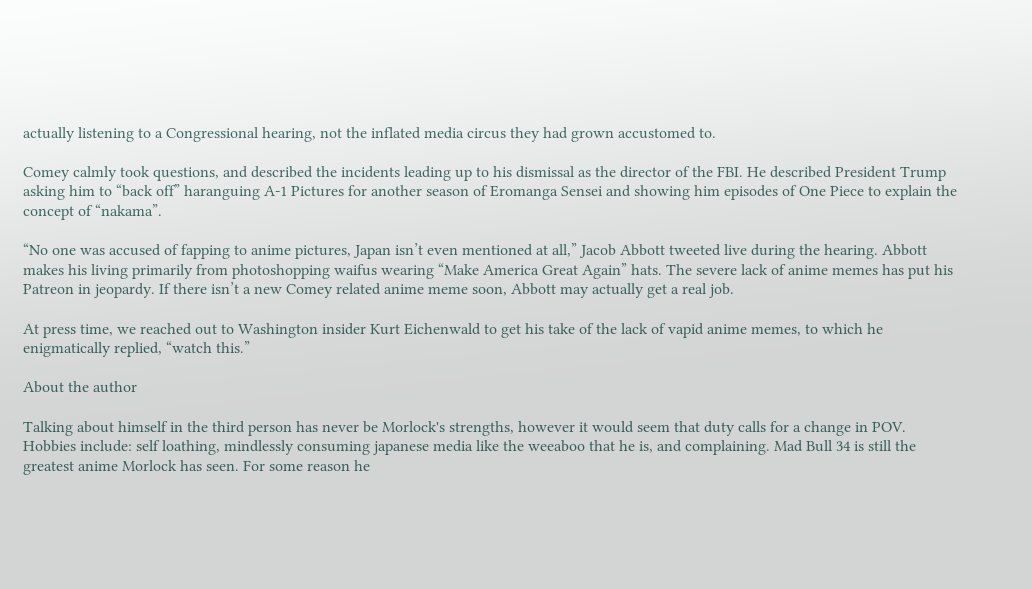actually listening to a Congressional hearing, not the inflated media circus they had grown accustomed to.

Comey calmly took questions, and described the incidents leading up to his dismissal as the director of the FBI. He described President Trump asking him to “back off” haranguing A-1 Pictures for another season of Eromanga Sensei and showing him episodes of One Piece to explain the concept of “nakama”.

“No one was accused of fapping to anime pictures, Japan isn’t even mentioned at all,” Jacob Abbott tweeted live during the hearing. Abbott makes his living primarily from photoshopping waifus wearing “Make America Great Again” hats. The severe lack of anime memes has put his Patreon in jeopardy. If there isn’t a new Comey related anime meme soon, Abbott may actually get a real job.

At press time, we reached out to Washington insider Kurt Eichenwald to get his take of the lack of vapid anime memes, to which he enigmatically replied, “watch this.”

About the author

Talking about himself in the third person has never be Morlock's strengths, however it would seem that duty calls for a change in POV. Hobbies include: self loathing, mindlessly consuming japanese media like the weeaboo that he is, and complaining. Mad Bull 34 is still the greatest anime Morlock has seen. For some reason he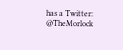has a Twitter: @TheMorlock